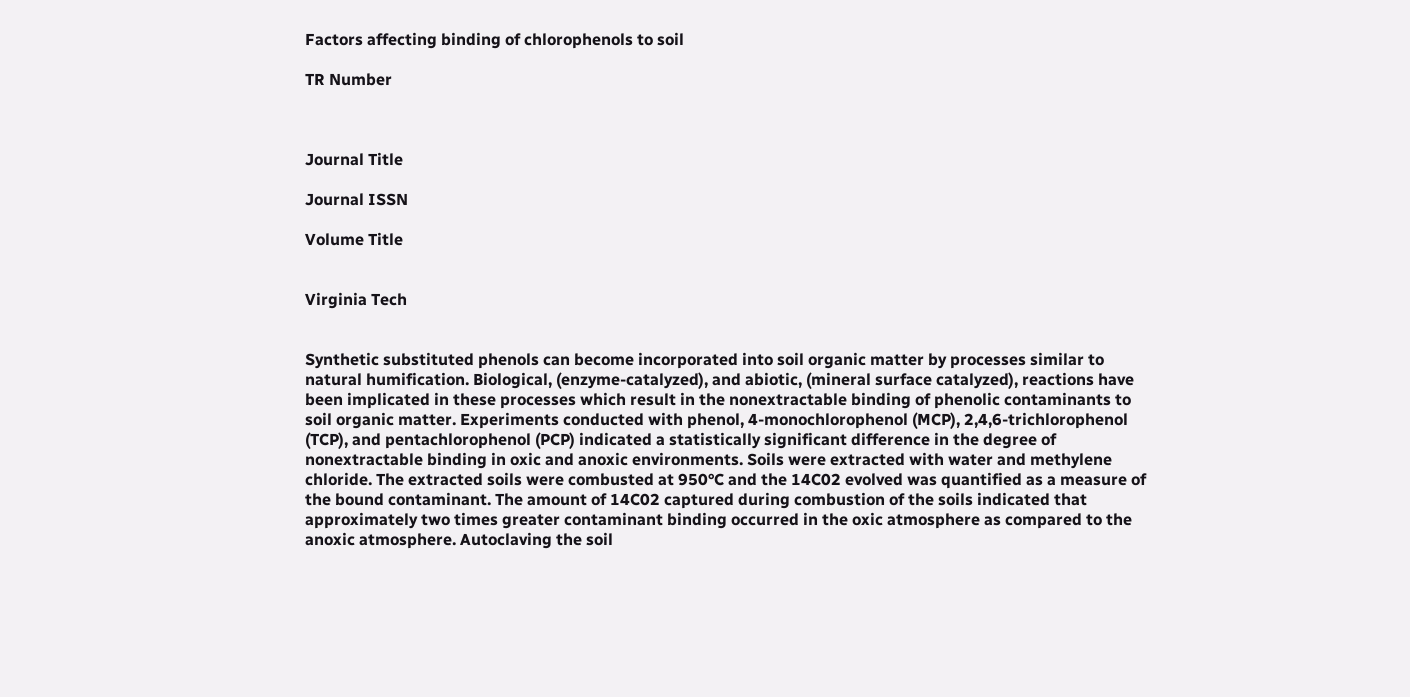Factors affecting binding of chlorophenols to soil

TR Number



Journal Title

Journal ISSN

Volume Title


Virginia Tech


Synthetic substituted phenols can become incorporated into soil organic matter by processes similar to natural humification. Biological, (enzyme-catalyzed), and abiotic, (mineral surface catalyzed), reactions have been implicated in these processes which result in the nonextractable binding of phenolic contaminants to soil organic matter. Experiments conducted with phenol, 4-monochlorophenol (MCP), 2,4,6-trichlorophenol (TCP), and pentachlorophenol (PCP) indicated a statistically significant difference in the degree of nonextractable binding in oxic and anoxic environments. Soils were extracted with water and methylene chloride. The extracted soils were combusted at 950°C and the 14C02 evolved was quantified as a measure of the bound contaminant. The amount of 14C02 captured during combustion of the soils indicated that approximately two times greater contaminant binding occurred in the oxic atmosphere as compared to the anoxic atmosphere. Autoclaving the soil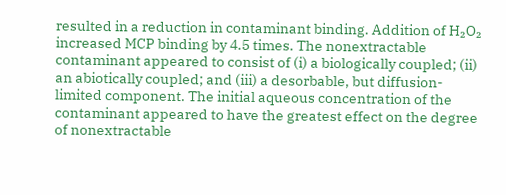resulted in a reduction in contaminant binding. Addition of H₂O₂ increased MCP binding by 4.5 times. The nonextractable contaminant appeared to consist of (i) a biologically coupled; (ii) an abiotically coupled; and (iii) a desorbable, but diffusion-limited component. The initial aqueous concentration of the contaminant appeared to have the greatest effect on the degree of nonextractable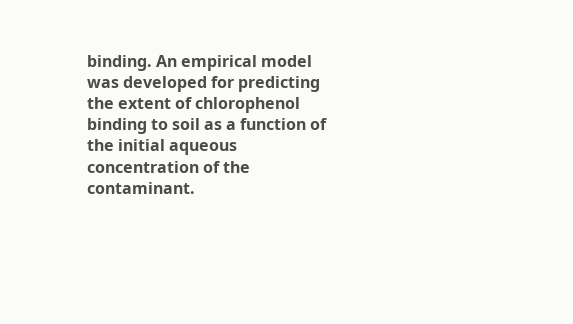binding. An empirical model was developed for predicting the extent of chlorophenol binding to soil as a function of the initial aqueous concentration of the contaminant.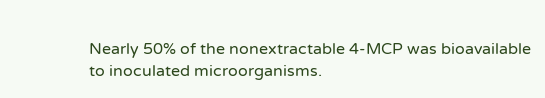Nearly 50% of the nonextractable 4-MCP was bioavailable to inoculated microorganisms.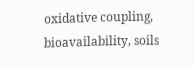oxidative coupling, bioavailability, soils